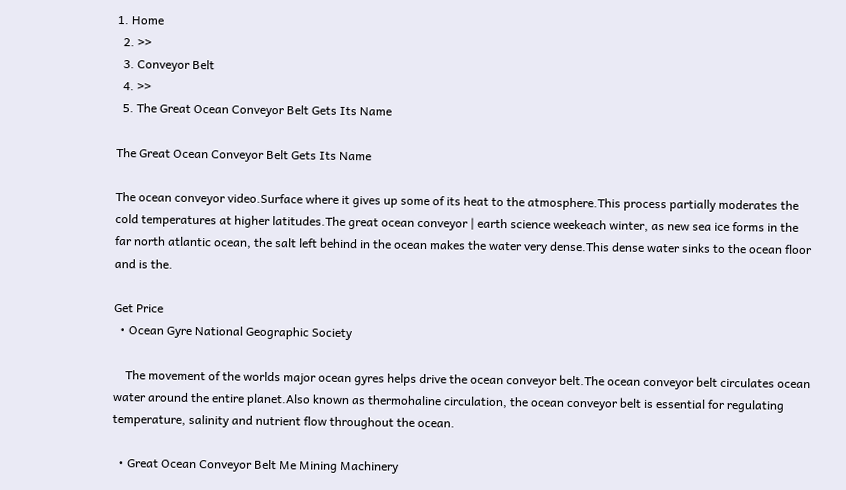1. Home
  2. >>
  3. Conveyor Belt
  4. >>
  5. The Great Ocean Conveyor Belt Gets Its Name

The Great Ocean Conveyor Belt Gets Its Name

The ocean conveyor video.Surface where it gives up some of its heat to the atmosphere.This process partially moderates the cold temperatures at higher latitudes.The great ocean conveyor | earth science weekeach winter, as new sea ice forms in the far north atlantic ocean, the salt left behind in the ocean makes the water very dense.This dense water sinks to the ocean floor and is the.

Get Price
  • Ocean Gyre National Geographic Society

    The movement of the worlds major ocean gyres helps drive the ocean conveyor belt.The ocean conveyor belt circulates ocean water around the entire planet.Also known as thermohaline circulation, the ocean conveyor belt is essential for regulating temperature, salinity and nutrient flow throughout the ocean.

  • Great Ocean Conveyor Belt Me Mining Machinery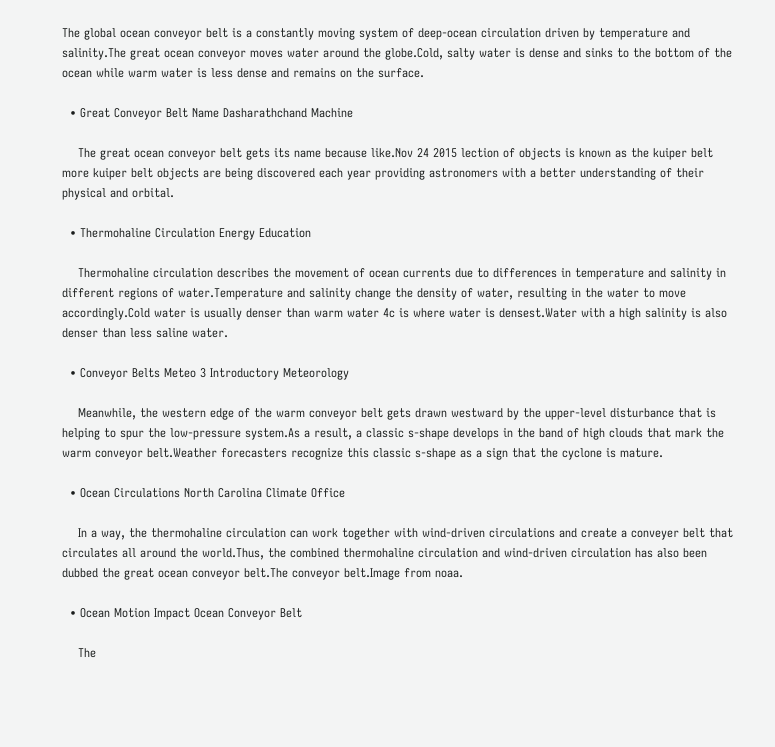The global ocean conveyor belt is a constantly moving system of deep-ocean circulation driven by temperature and salinity.The great ocean conveyor moves water around the globe.Cold, salty water is dense and sinks to the bottom of the ocean while warm water is less dense and remains on the surface.

  • Great Conveyor Belt Name Dasharathchand Machine

    The great ocean conveyor belt gets its name because like.Nov 24 2015 lection of objects is known as the kuiper belt more kuiper belt objects are being discovered each year providing astronomers with a better understanding of their physical and orbital.

  • Thermohaline Circulation Energy Education

    Thermohaline circulation describes the movement of ocean currents due to differences in temperature and salinity in different regions of water.Temperature and salinity change the density of water, resulting in the water to move accordingly.Cold water is usually denser than warm water 4c is where water is densest.Water with a high salinity is also denser than less saline water.

  • Conveyor Belts Meteo 3 Introductory Meteorology

    Meanwhile, the western edge of the warm conveyor belt gets drawn westward by the upper-level disturbance that is helping to spur the low-pressure system.As a result, a classic s-shape develops in the band of high clouds that mark the warm conveyor belt.Weather forecasters recognize this classic s-shape as a sign that the cyclone is mature.

  • Ocean Circulations North Carolina Climate Office

    In a way, the thermohaline circulation can work together with wind-driven circulations and create a conveyer belt that circulates all around the world.Thus, the combined thermohaline circulation and wind-driven circulation has also been dubbed the great ocean conveyor belt.The conveyor belt.Image from noaa.

  • Ocean Motion Impact Ocean Conveyor Belt

    The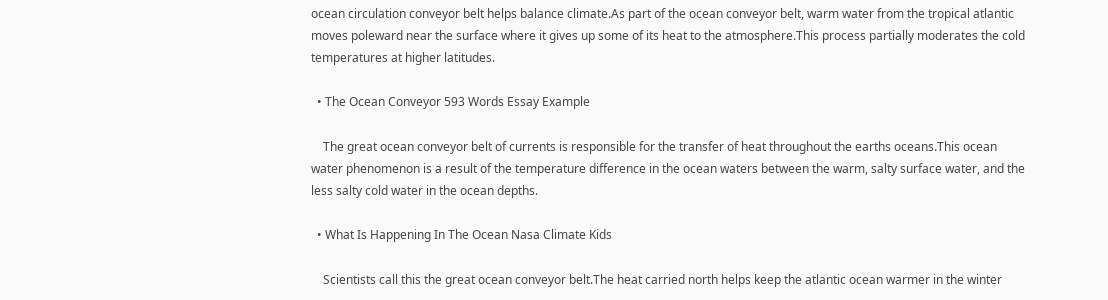ocean circulation conveyor belt helps balance climate.As part of the ocean conveyor belt, warm water from the tropical atlantic moves poleward near the surface where it gives up some of its heat to the atmosphere.This process partially moderates the cold temperatures at higher latitudes.

  • The Ocean Conveyor 593 Words Essay Example

    The great ocean conveyor belt of currents is responsible for the transfer of heat throughout the earths oceans.This ocean water phenomenon is a result of the temperature difference in the ocean waters between the warm, salty surface water, and the less salty cold water in the ocean depths.

  • What Is Happening In The Ocean Nasa Climate Kids

    Scientists call this the great ocean conveyor belt.The heat carried north helps keep the atlantic ocean warmer in the winter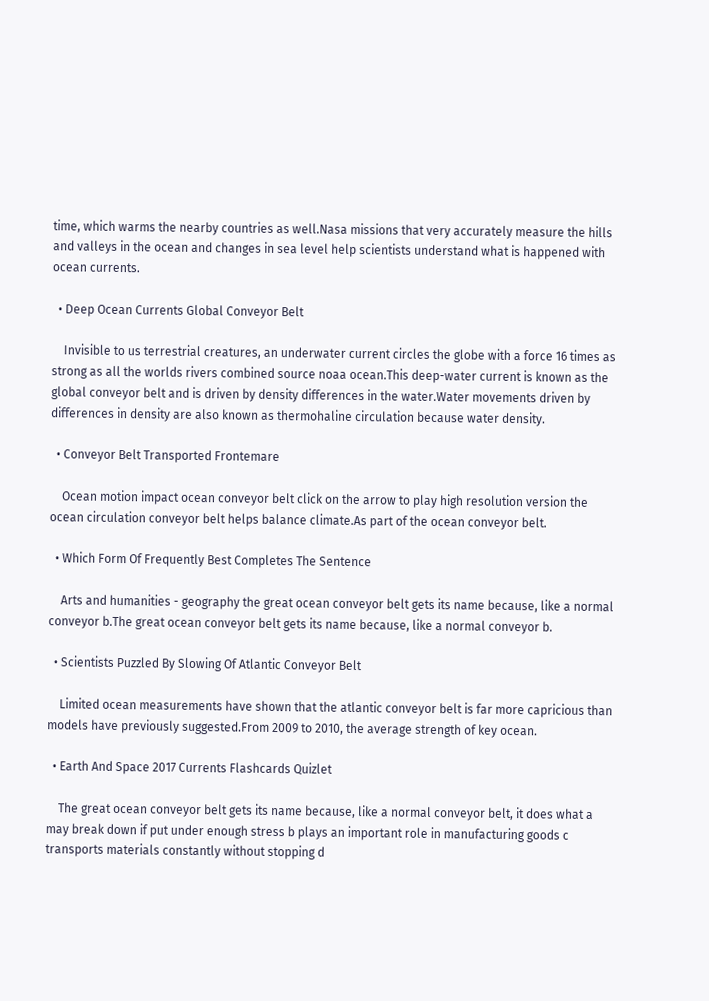time, which warms the nearby countries as well.Nasa missions that very accurately measure the hills and valleys in the ocean and changes in sea level help scientists understand what is happened with ocean currents.

  • Deep Ocean Currents Global Conveyor Belt

    Invisible to us terrestrial creatures, an underwater current circles the globe with a force 16 times as strong as all the worlds rivers combined source noaa ocean.This deep-water current is known as the global conveyor belt and is driven by density differences in the water.Water movements driven by differences in density are also known as thermohaline circulation because water density.

  • Conveyor Belt Transported Frontemare

    Ocean motion impact ocean conveyor belt click on the arrow to play high resolution version the ocean circulation conveyor belt helps balance climate.As part of the ocean conveyor belt.

  • Which Form Of Frequently Best Completes The Sentence

    Arts and humanities - geography the great ocean conveyor belt gets its name because, like a normal conveyor b.The great ocean conveyor belt gets its name because, like a normal conveyor b.

  • Scientists Puzzled By Slowing Of Atlantic Conveyor Belt

    Limited ocean measurements have shown that the atlantic conveyor belt is far more capricious than models have previously suggested.From 2009 to 2010, the average strength of key ocean.

  • Earth And Space 2017 Currents Flashcards Quizlet

    The great ocean conveyor belt gets its name because, like a normal conveyor belt, it does what a may break down if put under enough stress b plays an important role in manufacturing goods c transports materials constantly without stopping d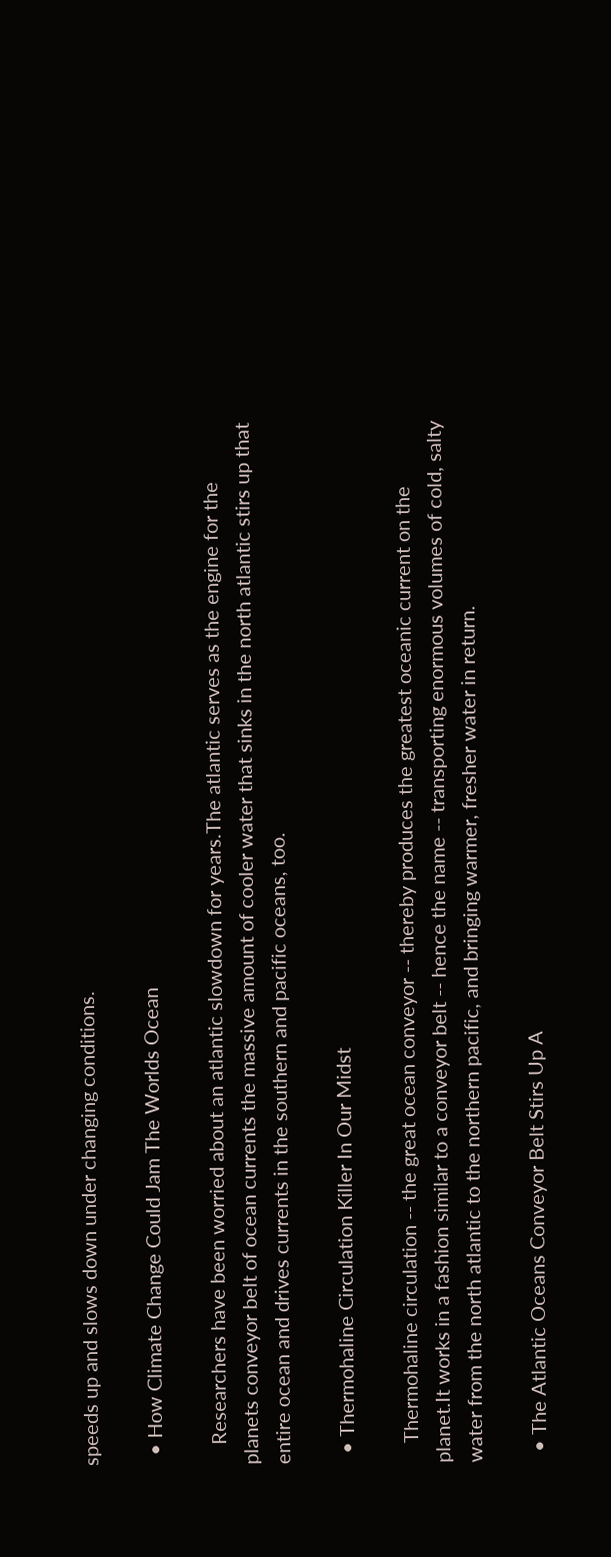speeds up and slows down under changing conditions.

  • How Climate Change Could Jam The Worlds Ocean

    Researchers have been worried about an atlantic slowdown for years.The atlantic serves as the engine for the planets conveyor belt of ocean currents the massive amount of cooler water that sinks in the north atlantic stirs up that entire ocean and drives currents in the southern and pacific oceans, too.

  • Thermohaline Circulation Killer In Our Midst

    Thermohaline circulation -- the great ocean conveyor -- thereby produces the greatest oceanic current on the planet.It works in a fashion similar to a conveyor belt -- hence the name -- transporting enormous volumes of cold, salty water from the north atlantic to the northern pacific, and bringing warmer, fresher water in return.

  • The Atlantic Oceans Conveyor Belt Stirs Up A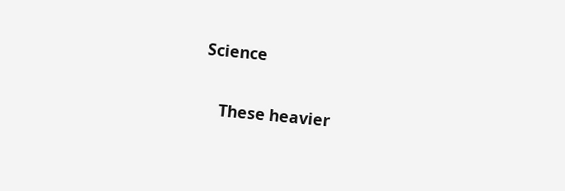Science

    These heavier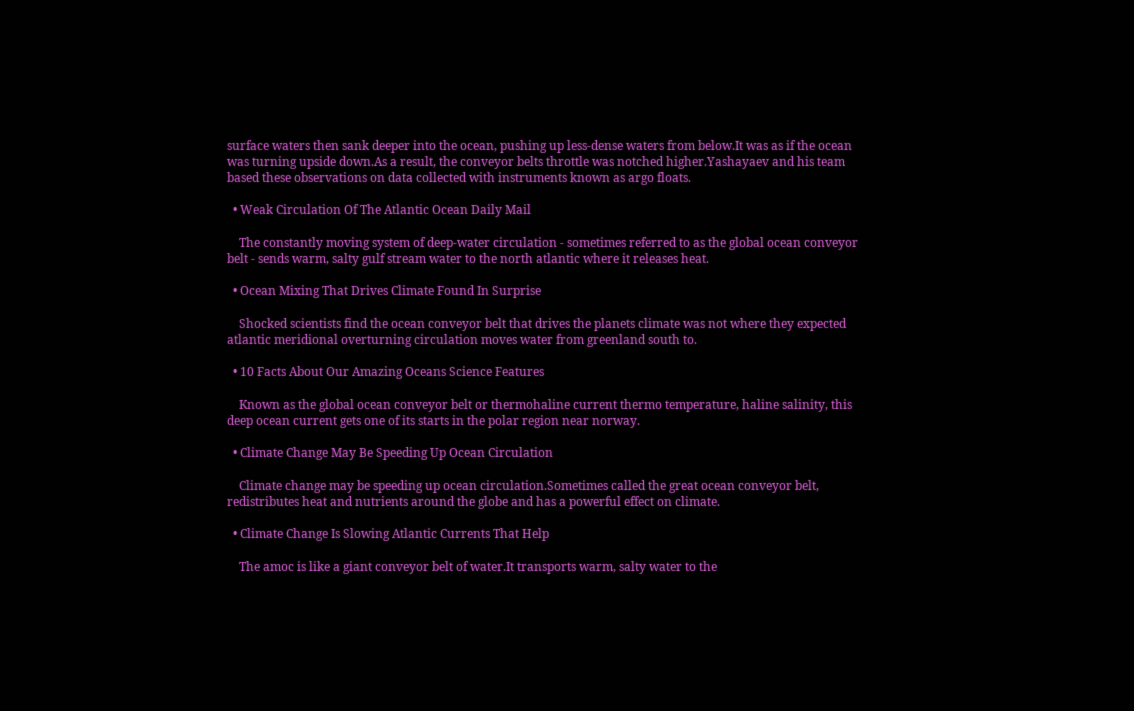surface waters then sank deeper into the ocean, pushing up less-dense waters from below.It was as if the ocean was turning upside down.As a result, the conveyor belts throttle was notched higher.Yashayaev and his team based these observations on data collected with instruments known as argo floats.

  • Weak Circulation Of The Atlantic Ocean Daily Mail

    The constantly moving system of deep-water circulation - sometimes referred to as the global ocean conveyor belt - sends warm, salty gulf stream water to the north atlantic where it releases heat.

  • Ocean Mixing That Drives Climate Found In Surprise

    Shocked scientists find the ocean conveyor belt that drives the planets climate was not where they expected atlantic meridional overturning circulation moves water from greenland south to.

  • 10 Facts About Our Amazing Oceans Science Features

    Known as the global ocean conveyor belt or thermohaline current thermo temperature, haline salinity, this deep ocean current gets one of its starts in the polar region near norway.

  • Climate Change May Be Speeding Up Ocean Circulation

    Climate change may be speeding up ocean circulation.Sometimes called the great ocean conveyor belt, redistributes heat and nutrients around the globe and has a powerful effect on climate.

  • Climate Change Is Slowing Atlantic Currents That Help

    The amoc is like a giant conveyor belt of water.It transports warm, salty water to the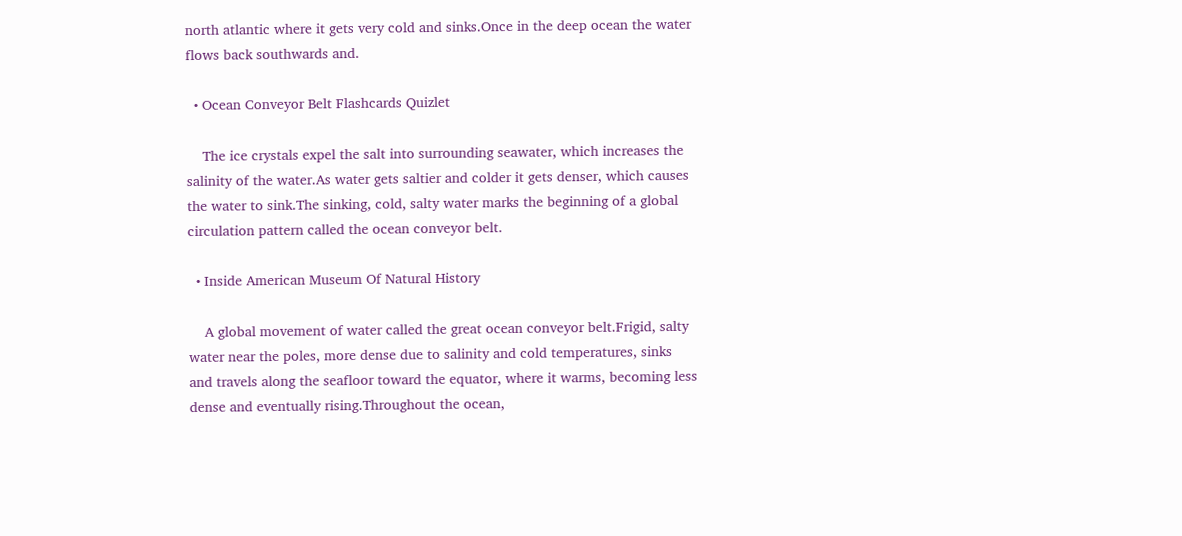north atlantic where it gets very cold and sinks.Once in the deep ocean the water flows back southwards and.

  • Ocean Conveyor Belt Flashcards Quizlet

    The ice crystals expel the salt into surrounding seawater, which increases the salinity of the water.As water gets saltier and colder it gets denser, which causes the water to sink.The sinking, cold, salty water marks the beginning of a global circulation pattern called the ocean conveyor belt.

  • Inside American Museum Of Natural History

    A global movement of water called the great ocean conveyor belt.Frigid, salty water near the poles, more dense due to salinity and cold temperatures, sinks and travels along the seafloor toward the equator, where it warms, becoming less dense and eventually rising.Throughout the ocean,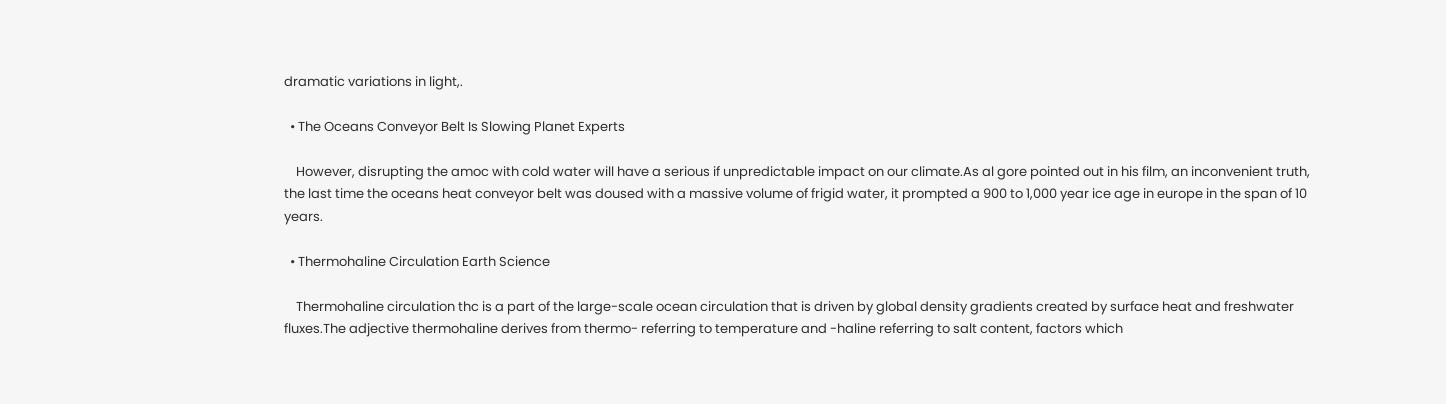dramatic variations in light,.

  • The Oceans Conveyor Belt Is Slowing Planet Experts

    However, disrupting the amoc with cold water will have a serious if unpredictable impact on our climate.As al gore pointed out in his film, an inconvenient truth, the last time the oceans heat conveyor belt was doused with a massive volume of frigid water, it prompted a 900 to 1,000 year ice age in europe in the span of 10 years.

  • Thermohaline Circulation Earth Science

    Thermohaline circulation thc is a part of the large-scale ocean circulation that is driven by global density gradients created by surface heat and freshwater fluxes.The adjective thermohaline derives from thermo- referring to temperature and -haline referring to salt content, factors which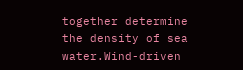together determine the density of sea water.Wind-driven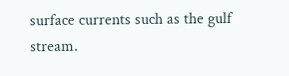surface currents such as the gulf stream.